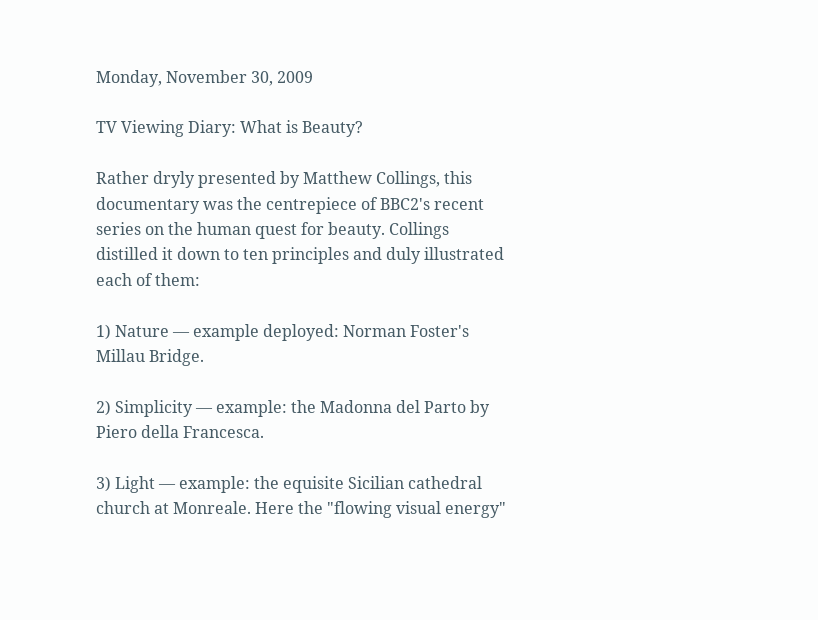Monday, November 30, 2009

TV Viewing Diary: What is Beauty?

Rather dryly presented by Matthew Collings, this documentary was the centrepiece of BBC2's recent series on the human quest for beauty. Collings distilled it down to ten principles and duly illustrated each of them:

1) Nature — example deployed: Norman Foster's Millau Bridge.

2) Simplicity — example: the Madonna del Parto by Piero della Francesca.

3) Light — example: the equisite Sicilian cathedral church at Monreale. Here the "flowing visual energy"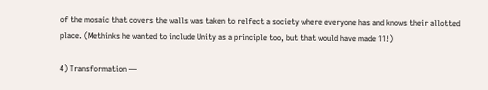of the mosaic that covers the walls was taken to relfect a society where everyone has and knows their allotted place. (Methinks he wanted to include Unity as a principle too, but that would have made 11!)

4) Transformation —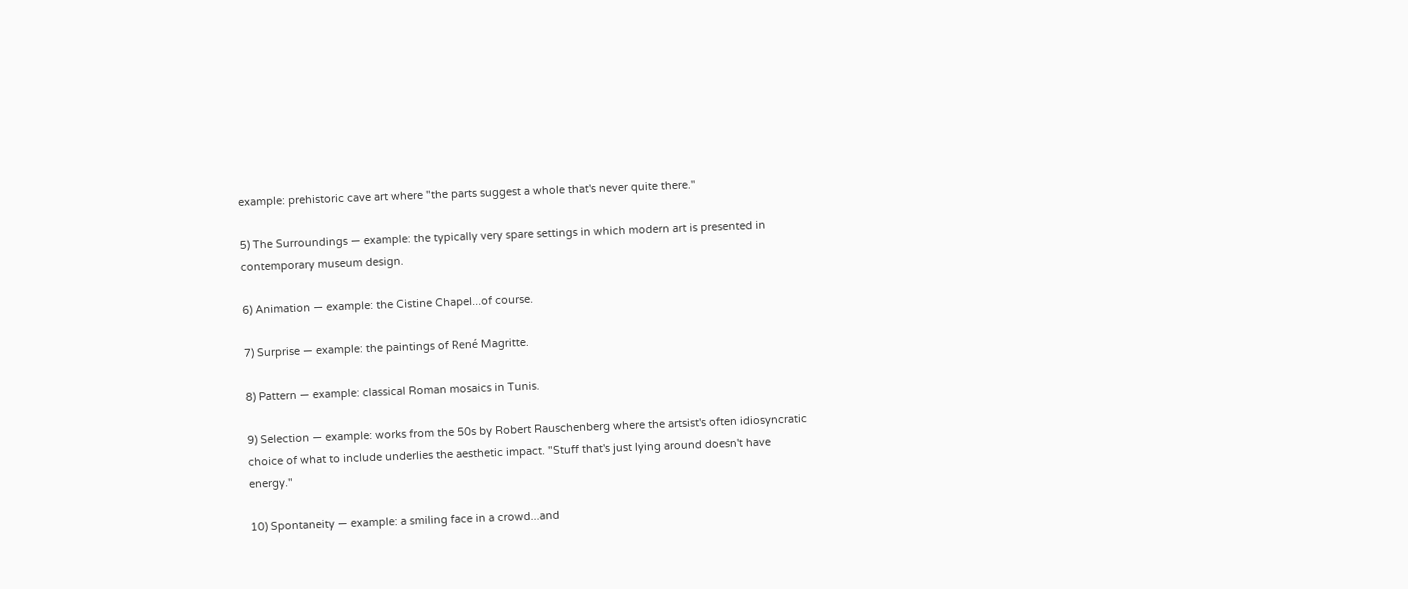example: prehistoric cave art where "the parts suggest a whole that's never quite there."

5) The Surroundings — example: the typically very spare settings in which modern art is presented in contemporary museum design.

6) Animation — example: the Cistine Chapel...of course.

7) Surprise — example: the paintings of René Magritte.

8) Pattern — example: classical Roman mosaics in Tunis.

9) Selection — example: works from the 50s by Robert Rauschenberg where the artsist's often idiosyncratic choice of what to include underlies the aesthetic impact. "Stuff that's just lying around doesn't have energy."

10) Spontaneity — example: a smiling face in a crowd...and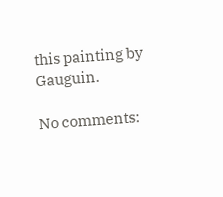this painting by Gauguin.

No comments: